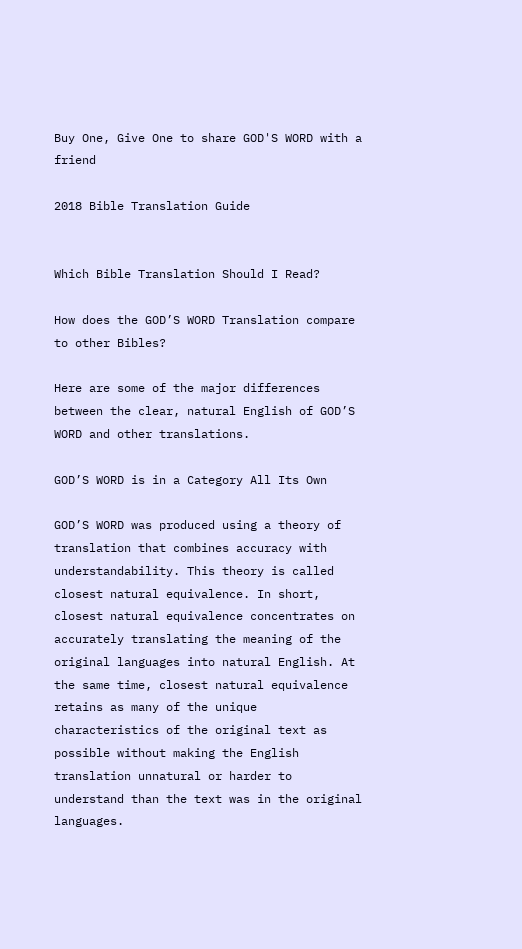Buy One, Give One to share GOD'S WORD with a friend

2018 Bible Translation Guide


Which Bible Translation Should I Read?

How does the GOD’S WORD Translation compare to other Bibles?

Here are some of the major differences between the clear, natural English of GOD’S WORD and other translations.

GOD’S WORD is in a Category All Its Own

GOD’S WORD was produced using a theory of translation that combines accuracy with understandability. This theory is called closest natural equivalence. In short, closest natural equivalence concentrates on accurately translating the meaning of the original languages into natural English. At the same time, closest natural equivalence retains as many of the unique characteristics of the original text as possible without making the English translation unnatural or harder to understand than the text was in the original languages.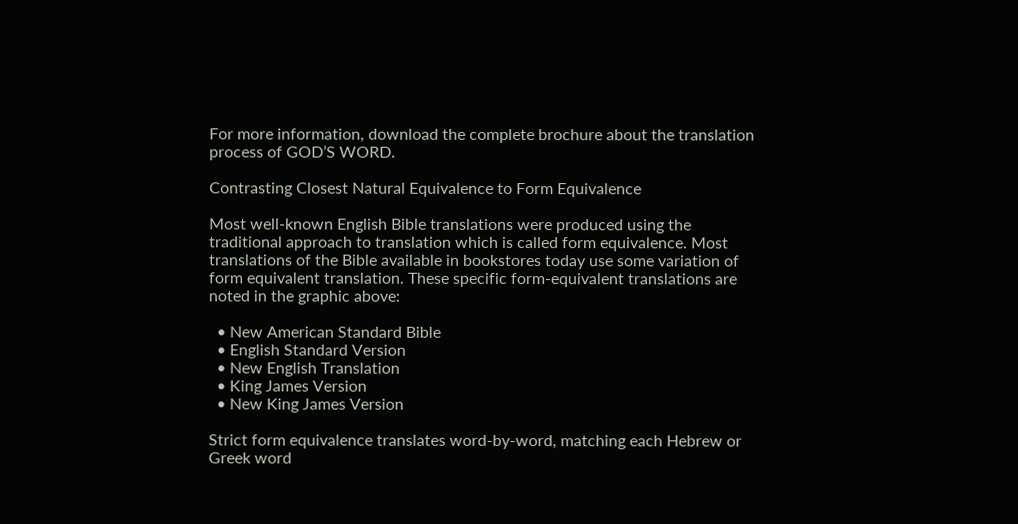For more information, download the complete brochure about the translation process of GOD’S WORD.

Contrasting Closest Natural Equivalence to Form Equivalence

Most well-known English Bible translations were produced using the traditional approach to translation which is called form equivalence. Most translations of the Bible available in bookstores today use some variation of form equivalent translation. These specific form-equivalent translations are noted in the graphic above:

  • New American Standard Bible
  • English Standard Version
  • New English Translation
  • King James Version
  • New King James Version

Strict form equivalence translates word-by-word, matching each Hebrew or Greek word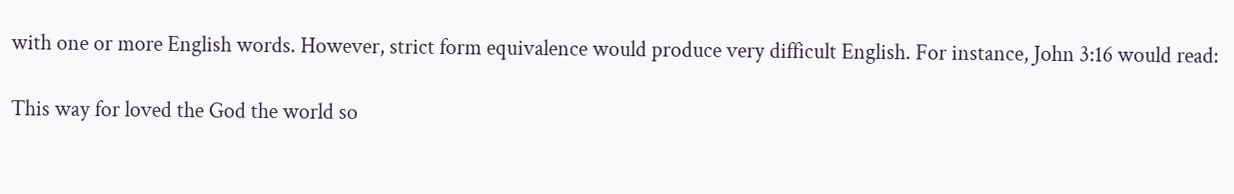with one or more English words. However, strict form equivalence would produce very difficult English. For instance, John 3:16 would read:

This way for loved the God the world so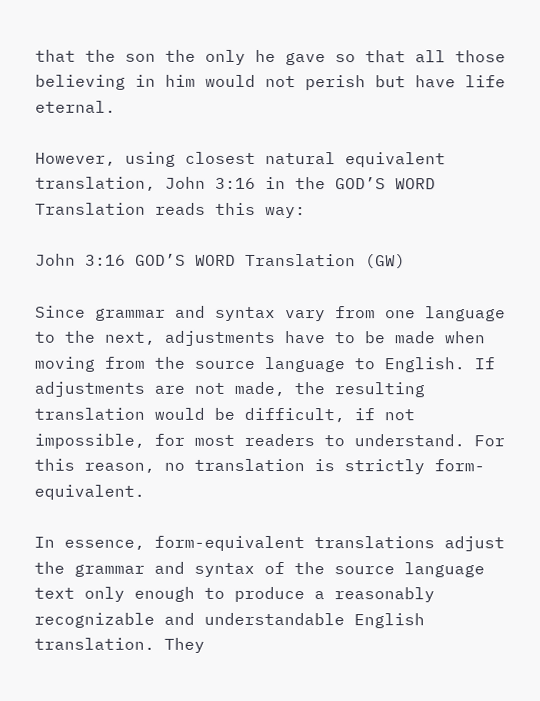that the son the only he gave so that all those believing in him would not perish but have life eternal.

However, using closest natural equivalent translation, John 3:16 in the GOD’S WORD Translation reads this way:

John 3:16 GOD’S WORD Translation (GW)

Since grammar and syntax vary from one language to the next, adjustments have to be made when moving from the source language to English. If adjustments are not made, the resulting translation would be difficult, if not impossible, for most readers to understand. For this reason, no translation is strictly form-equivalent.

In essence, form-equivalent translations adjust the grammar and syntax of the source language text only enough to produce a reasonably recognizable and understandable English translation. They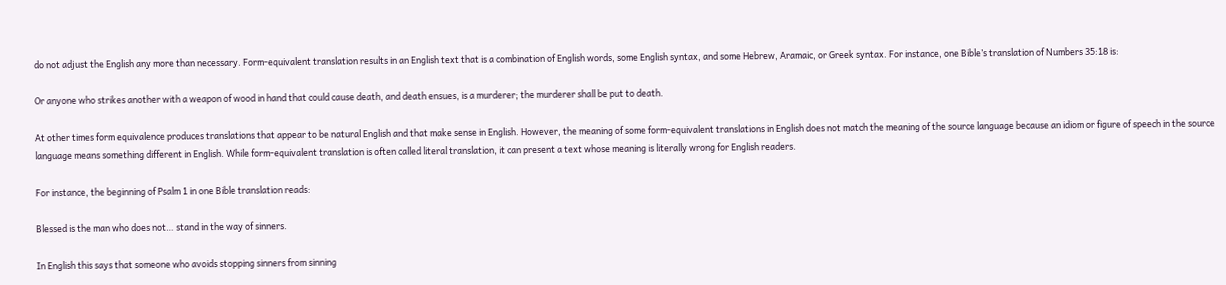do not adjust the English any more than necessary. Form-equivalent translation results in an English text that is a combination of English words, some English syntax, and some Hebrew, Aramaic, or Greek syntax. For instance, one Bible’s translation of Numbers 35:18 is:

Or anyone who strikes another with a weapon of wood in hand that could cause death, and death ensues, is a murderer; the murderer shall be put to death.

At other times form equivalence produces translations that appear to be natural English and that make sense in English. However, the meaning of some form-equivalent translations in English does not match the meaning of the source language because an idiom or figure of speech in the source language means something different in English. While form-equivalent translation is often called literal translation, it can present a text whose meaning is literally wrong for English readers.

For instance, the beginning of Psalm 1 in one Bible translation reads:

Blessed is the man who does not… stand in the way of sinners.

In English this says that someone who avoids stopping sinners from sinning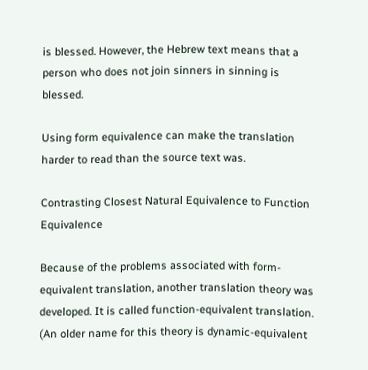is blessed. However, the Hebrew text means that a person who does not join sinners in sinning is blessed.

Using form equivalence can make the translation harder to read than the source text was.

Contrasting Closest Natural Equivalence to Function Equivalence

Because of the problems associated with form-equivalent translation, another translation theory was developed. It is called function-equivalent translation. (An older name for this theory is dynamic-equivalent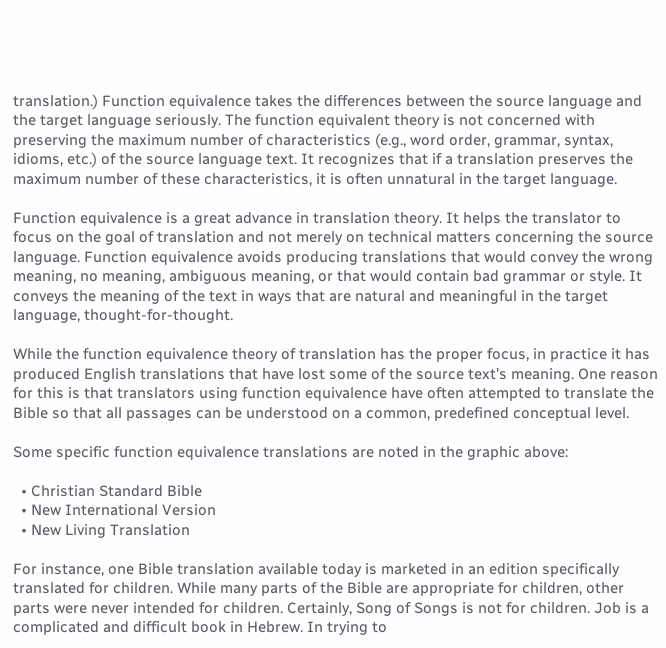translation.) Function equivalence takes the differences between the source language and the target language seriously. The function equivalent theory is not concerned with preserving the maximum number of characteristics (e.g., word order, grammar, syntax, idioms, etc.) of the source language text. It recognizes that if a translation preserves the maximum number of these characteristics, it is often unnatural in the target language.

Function equivalence is a great advance in translation theory. It helps the translator to focus on the goal of translation and not merely on technical matters concerning the source language. Function equivalence avoids producing translations that would convey the wrong meaning, no meaning, ambiguous meaning, or that would contain bad grammar or style. It conveys the meaning of the text in ways that are natural and meaningful in the target language, thought-for-thought.

While the function equivalence theory of translation has the proper focus, in practice it has produced English translations that have lost some of the source text’s meaning. One reason for this is that translators using function equivalence have often attempted to translate the Bible so that all passages can be understood on a common, predefined conceptual level.

Some specific function equivalence translations are noted in the graphic above:

  • Christian Standard Bible
  • New International Version
  • New Living Translation

For instance, one Bible translation available today is marketed in an edition specifically translated for children. While many parts of the Bible are appropriate for children, other parts were never intended for children. Certainly, Song of Songs is not for children. Job is a complicated and difficult book in Hebrew. In trying to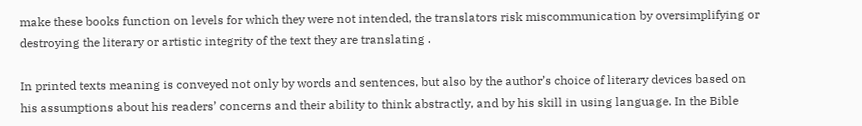make these books function on levels for which they were not intended, the translators risk miscommunication by oversimplifying or destroying the literary or artistic integrity of the text they are translating .

In printed texts meaning is conveyed not only by words and sentences, but also by the author’s choice of literary devices based on his assumptions about his readers’ concerns and their ability to think abstractly, and by his skill in using language. In the Bible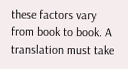these factors vary from book to book. A translation must take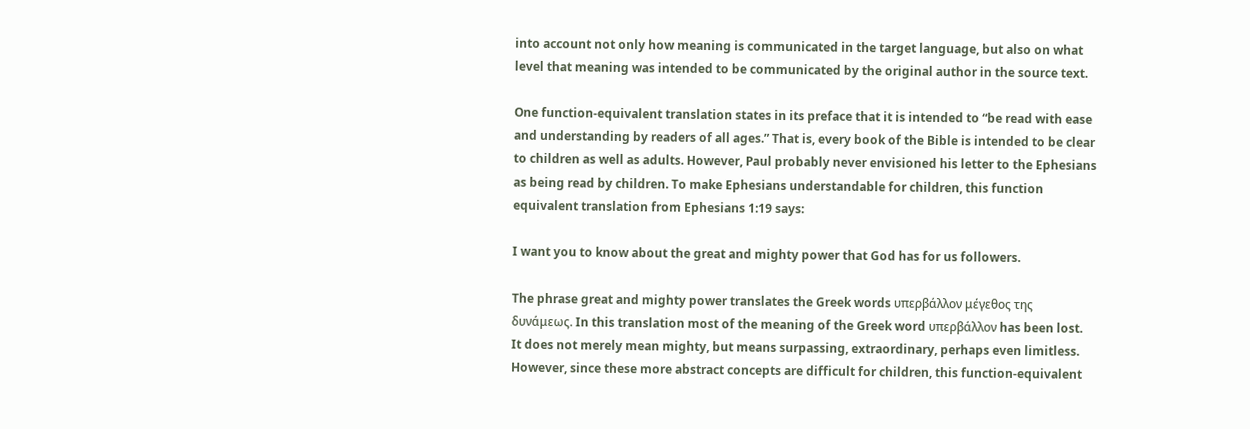into account not only how meaning is communicated in the target language, but also on what level that meaning was intended to be communicated by the original author in the source text.

One function-equivalent translation states in its preface that it is intended to “be read with ease and understanding by readers of all ages.” That is, every book of the Bible is intended to be clear to children as well as adults. However, Paul probably never envisioned his letter to the Ephesians as being read by children. To make Ephesians understandable for children, this function equivalent translation from Ephesians 1:19 says:

I want you to know about the great and mighty power that God has for us followers.

The phrase great and mighty power translates the Greek words υπερβάλλον μέγεθος της δυνάμεως. In this translation most of the meaning of the Greek word υπερβάλλον has been lost. It does not merely mean mighty, but means surpassing, extraordinary, perhaps even limitless. However, since these more abstract concepts are difficult for children, this function-equivalent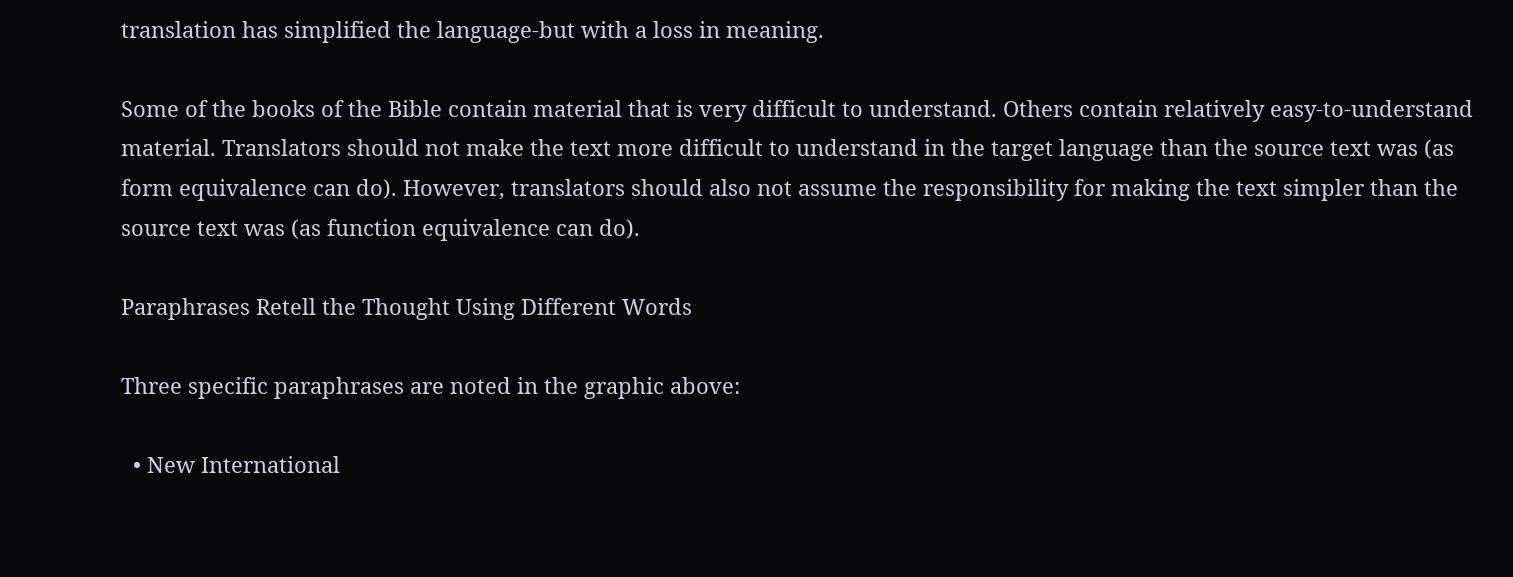translation has simplified the language-but with a loss in meaning.

Some of the books of the Bible contain material that is very difficult to understand. Others contain relatively easy-to-understand material. Translators should not make the text more difficult to understand in the target language than the source text was (as form equivalence can do). However, translators should also not assume the responsibility for making the text simpler than the source text was (as function equivalence can do).

Paraphrases Retell the Thought Using Different Words

Three specific paraphrases are noted in the graphic above:

  • New International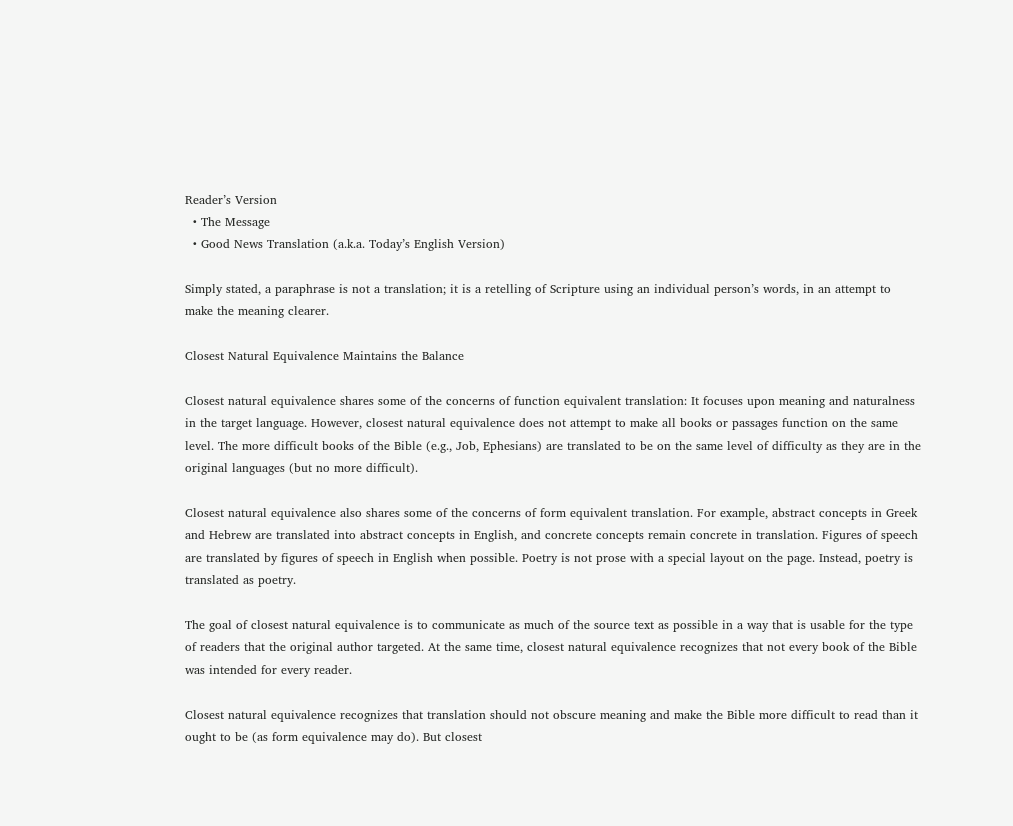Reader’s Version
  • The Message
  • Good News Translation (a.k.a. Today’s English Version)

Simply stated, a paraphrase is not a translation; it is a retelling of Scripture using an individual person’s words, in an attempt to make the meaning clearer.

Closest Natural Equivalence Maintains the Balance

Closest natural equivalence shares some of the concerns of function equivalent translation: It focuses upon meaning and naturalness in the target language. However, closest natural equivalence does not attempt to make all books or passages function on the same level. The more difficult books of the Bible (e.g., Job, Ephesians) are translated to be on the same level of difficulty as they are in the original languages (but no more difficult).

Closest natural equivalence also shares some of the concerns of form equivalent translation. For example, abstract concepts in Greek and Hebrew are translated into abstract concepts in English, and concrete concepts remain concrete in translation. Figures of speech are translated by figures of speech in English when possible. Poetry is not prose with a special layout on the page. Instead, poetry is translated as poetry.

The goal of closest natural equivalence is to communicate as much of the source text as possible in a way that is usable for the type of readers that the original author targeted. At the same time, closest natural equivalence recognizes that not every book of the Bible was intended for every reader.

Closest natural equivalence recognizes that translation should not obscure meaning and make the Bible more difficult to read than it ought to be (as form equivalence may do). But closest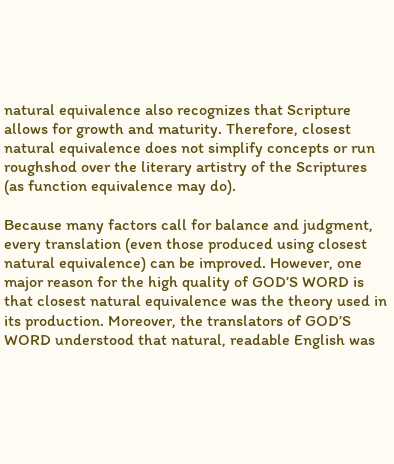natural equivalence also recognizes that Scripture allows for growth and maturity. Therefore, closest natural equivalence does not simplify concepts or run roughshod over the literary artistry of the Scriptures (as function equivalence may do).

Because many factors call for balance and judgment, every translation (even those produced using closest natural equivalence) can be improved. However, one major reason for the high quality of GOD’S WORD is that closest natural equivalence was the theory used in its production. Moreover, the translators of GOD’S WORD understood that natural, readable English was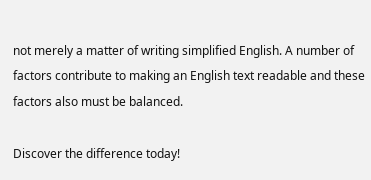not merely a matter of writing simplified English. A number of factors contribute to making an English text readable and these factors also must be balanced.

Discover the difference today!